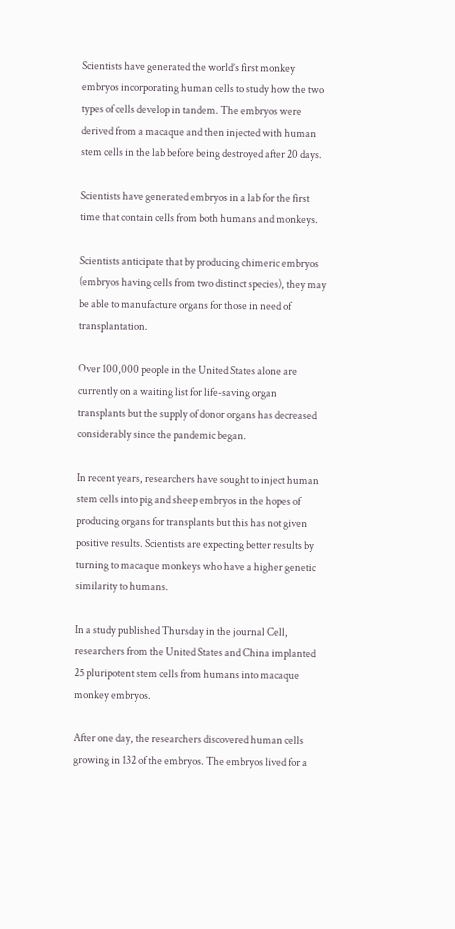Scientists have generated the world’s first monkey embryos incorporating human cells to study how the two types of cells develop in tandem. The embryos were derived from a macaque and then injected with human stem cells in the lab before being destroyed after 20 days.

Scientists have generated embryos in a lab for the first time that contain cells from both humans and monkeys.

Scientists anticipate that by producing chimeric embryos (embryos having cells from two distinct species), they may be able to manufacture organs for those in need of transplantation.

Over 100,000 people in the United States alone are currently on a waiting list for life-saving organ transplants but the supply of donor organs has decreased considerably since the pandemic began.

In recent years, researchers have sought to inject human stem cells into pig and sheep embryos in the hopes of producing organs for transplants but this has not given positive results. Scientists are expecting better results by turning to macaque monkeys who have a higher genetic similarity to humans.

In a study published Thursday in the journal Cell, researchers from the United States and China implanted 25 pluripotent stem cells from humans into macaque monkey embryos.

After one day, the researchers discovered human cells growing in 132 of the embryos. The embryos lived for a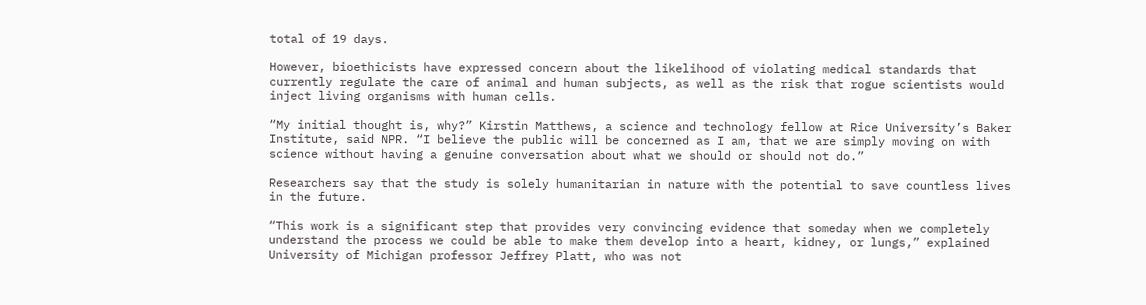total of 19 days.

However, bioethicists have expressed concern about the likelihood of violating medical standards that currently regulate the care of animal and human subjects, as well as the risk that rogue scientists would inject living organisms with human cells.

“My initial thought is, why?” Kirstin Matthews, a science and technology fellow at Rice University’s Baker Institute, said NPR. “I believe the public will be concerned as I am, that we are simply moving on with science without having a genuine conversation about what we should or should not do.”

Researchers say that the study is solely humanitarian in nature with the potential to save countless lives in the future.

“This work is a significant step that provides very convincing evidence that someday when we completely understand the process we could be able to make them develop into a heart, kidney, or lungs,” explained University of Michigan professor Jeffrey Platt, who was not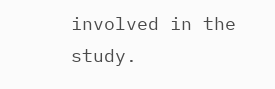involved in the study.